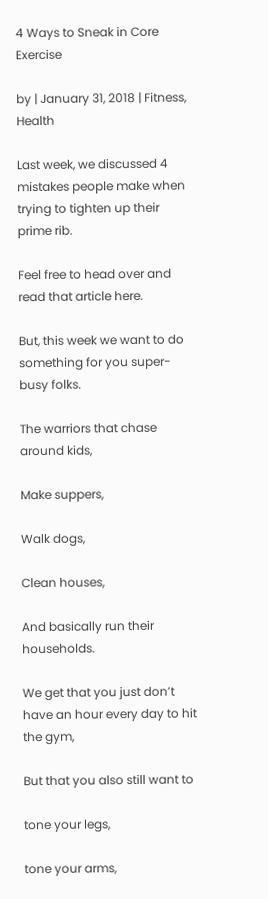4 Ways to Sneak in Core Exercise

by | January 31, 2018 | Fitness, Health

Last week, we discussed 4 mistakes people make when trying to tighten up their prime rib.

Feel free to head over and read that article here.

But, this week we want to do something for you super-busy folks.

The warriors that chase around kids,

Make suppers,

Walk dogs,

Clean houses,

And basically run their households.

We get that you just don’t have an hour every day to hit the gym,

But that you also still want to

tone your legs,

tone your arms,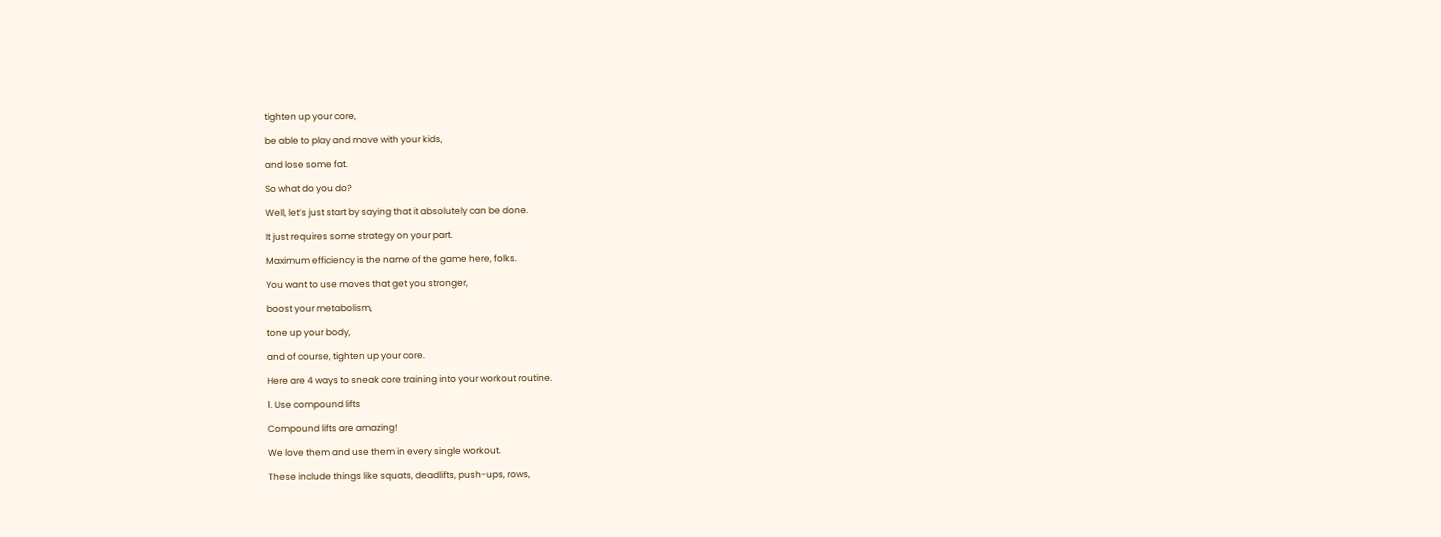tighten up your core,

be able to play and move with your kids,

and lose some fat.

So what do you do?

Well, let’s just start by saying that it absolutely can be done.

It just requires some strategy on your part.

Maximum efficiency is the name of the game here, folks.

You want to use moves that get you stronger,

boost your metabolism,

tone up your body,

and of course, tighten up your core.

Here are 4 ways to sneak core training into your workout routine.

1. Use compound lifts

Compound lifts are amazing!

We love them and use them in every single workout.

These include things like squats, deadlifts, push-ups, rows,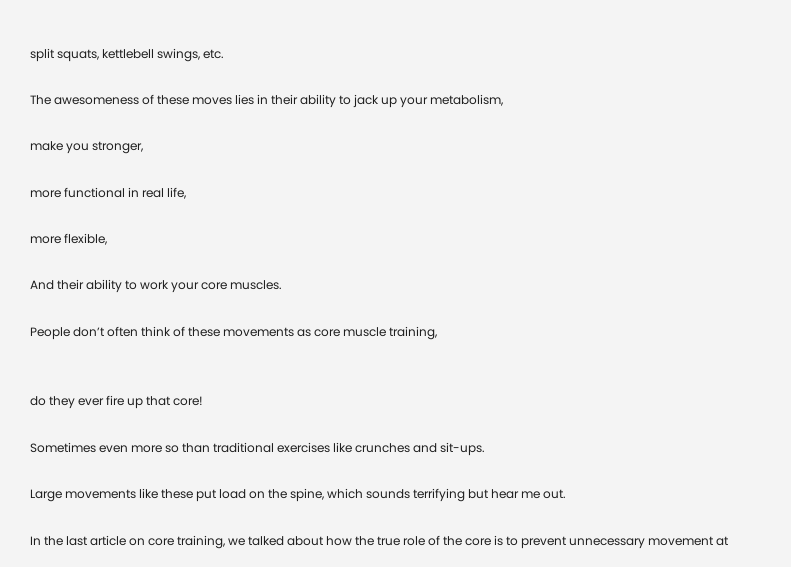split squats, kettlebell swings, etc.

The awesomeness of these moves lies in their ability to jack up your metabolism,

make you stronger,

more functional in real life,

more flexible,

And their ability to work your core muscles.

People don’t often think of these movements as core muscle training,


do they ever fire up that core!

Sometimes even more so than traditional exercises like crunches and sit-ups.

Large movements like these put load on the spine, which sounds terrifying but hear me out.

In the last article on core training, we talked about how the true role of the core is to prevent unnecessary movement at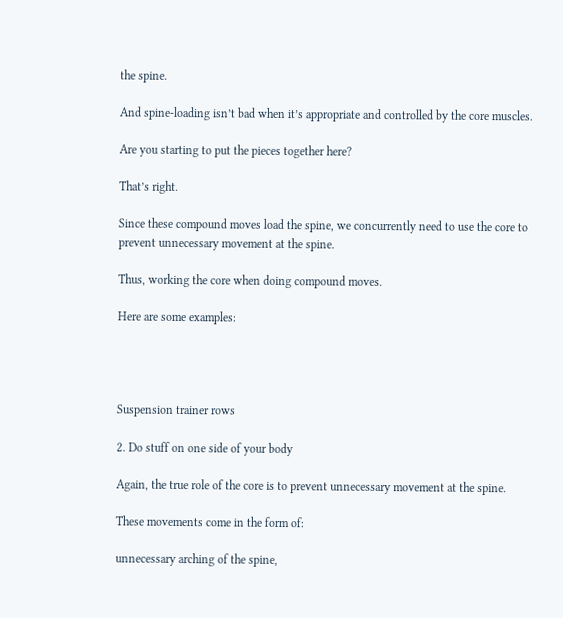the spine.

And spine-loading isn’t bad when it’s appropriate and controlled by the core muscles.

Are you starting to put the pieces together here?

That’s right.

Since these compound moves load the spine, we concurrently need to use the core to prevent unnecessary movement at the spine.

Thus, working the core when doing compound moves.

Here are some examples:




Suspension trainer rows

2. Do stuff on one side of your body

Again, the true role of the core is to prevent unnecessary movement at the spine.

These movements come in the form of:

unnecessary arching of the spine,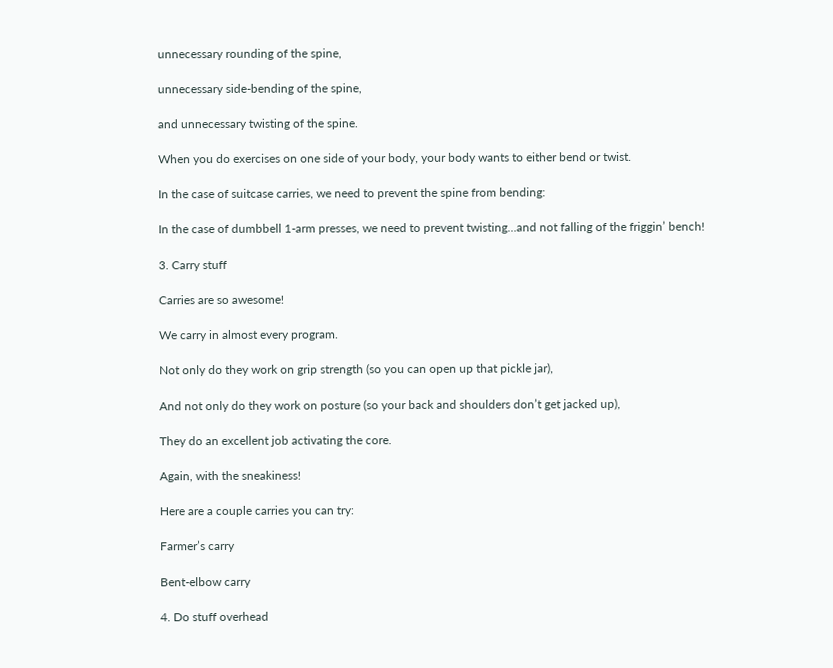unnecessary rounding of the spine,

unnecessary side-bending of the spine,

and unnecessary twisting of the spine.

When you do exercises on one side of your body, your body wants to either bend or twist.

In the case of suitcase carries, we need to prevent the spine from bending:

In the case of dumbbell 1-arm presses, we need to prevent twisting…and not falling of the friggin’ bench!

3. Carry stuff

Carries are so awesome!

We carry in almost every program.

Not only do they work on grip strength (so you can open up that pickle jar),

And not only do they work on posture (so your back and shoulders don’t get jacked up),

They do an excellent job activating the core.

Again, with the sneakiness!

Here are a couple carries you can try:

Farmer’s carry

Bent-elbow carry

4. Do stuff overhead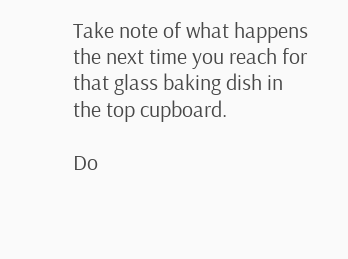Take note of what happens the next time you reach for that glass baking dish in the top cupboard.

Do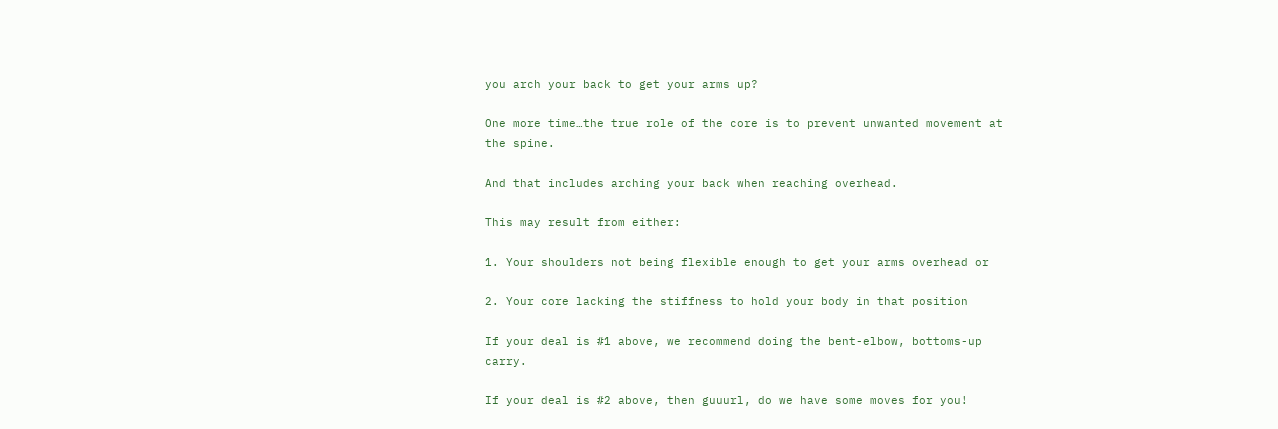you arch your back to get your arms up?

One more time…the true role of the core is to prevent unwanted movement at the spine.

And that includes arching your back when reaching overhead.

This may result from either:

1. Your shoulders not being flexible enough to get your arms overhead or

2. Your core lacking the stiffness to hold your body in that position

If your deal is #1 above, we recommend doing the bent-elbow, bottoms-up carry.

If your deal is #2 above, then guuurl, do we have some moves for you!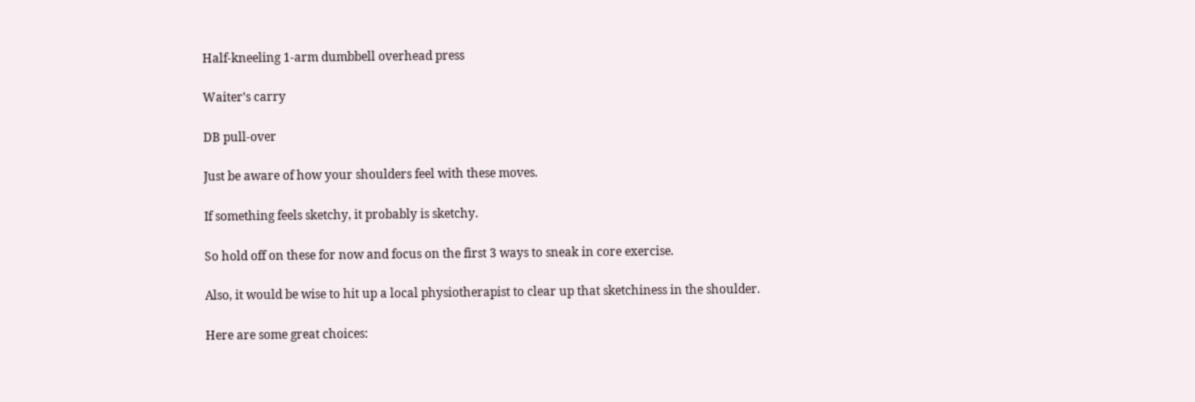Half-kneeling 1-arm dumbbell overhead press

Waiter’s carry

DB pull-over

Just be aware of how your shoulders feel with these moves.

If something feels sketchy, it probably is sketchy.

So hold off on these for now and focus on the first 3 ways to sneak in core exercise.

Also, it would be wise to hit up a local physiotherapist to clear up that sketchiness in the shoulder.

Here are some great choices: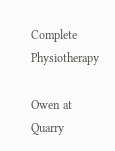Complete Physiotherapy

Owen at Quarry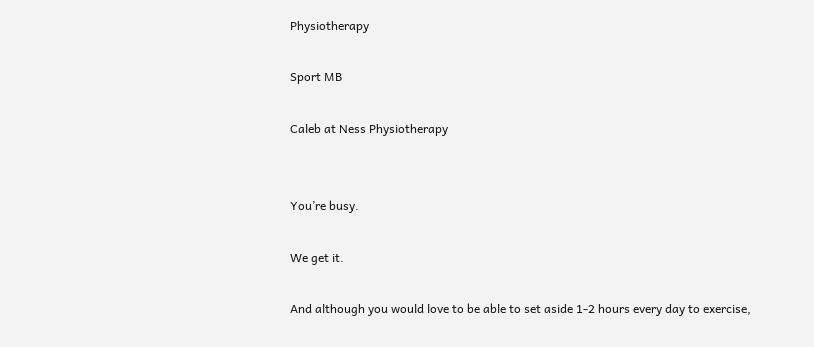Physiotherapy

Sport MB

Caleb at Ness Physiotherapy


You’re busy.

We get it.

And although you would love to be able to set aside 1-2 hours every day to exercise,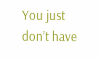You just don’t have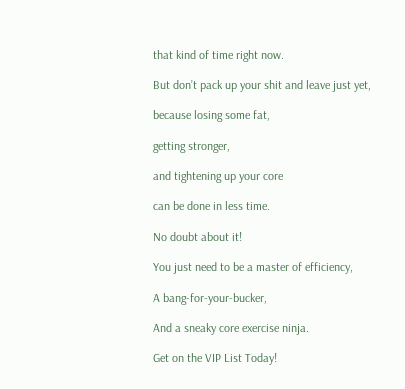that kind of time right now.

But don’t pack up your shit and leave just yet,

because losing some fat,

getting stronger,

and tightening up your core

can be done in less time.

No doubt about it!

You just need to be a master of efficiency,

A bang-for-your-bucker,

And a sneaky core exercise ninja.

Get on the VIP List Today!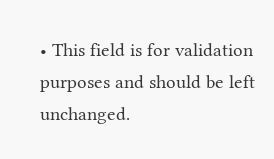• This field is for validation purposes and should be left unchanged.